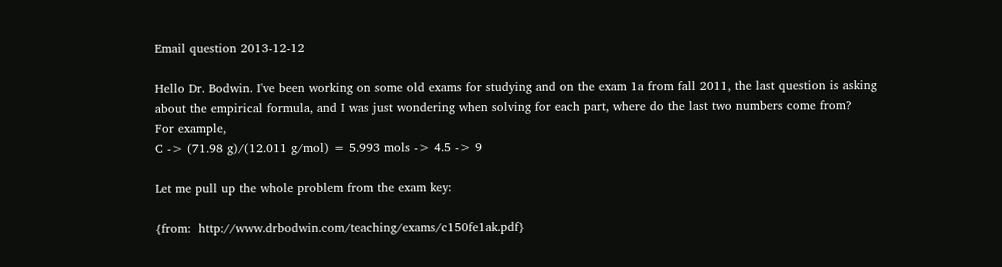Email question 2013-12-12

Hello Dr. Bodwin. I've been working on some old exams for studying and on the exam 1a from fall 2011, the last question is asking about the empirical formula, and I was just wondering when solving for each part, where do the last two numbers come from?
For example,
C -> (71.98 g)/(12.011 g/mol) = 5.993 mols -> 4.5 -> 9

Let me pull up the whole problem from the exam key:

{from:  http://www.drbodwin.com/teaching/exams/c150fe1ak.pdf}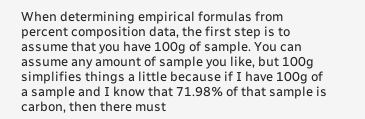When determining empirical formulas from percent composition data, the first step is to assume that you have 100g of sample. You can assume any amount of sample you like, but 100g simplifies things a little because if I have 100g of a sample and I know that 71.98% of that sample is carbon, then there must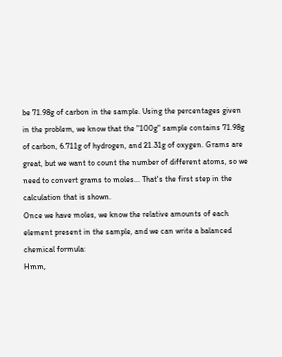be 71.98g of carbon in the sample. Using the percentages given in the problem, we know that the "100g" sample contains 71.98g of carbon, 6.711g of hydrogen, and 21.31g of oxygen. Grams are great, but we want to count the number of different atoms, so we need to convert grams to moles... That's the first step in the calculation that is shown.
Once we have moles, we know the relative amounts of each element present in the sample, and we can write a balanced chemical formula:
Hmm,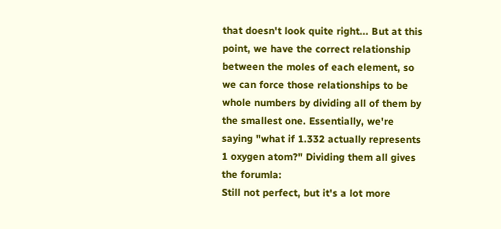that doesn't look quite right... But at this point, we have the correct relationship between the moles of each element, so we can force those relationships to be whole numbers by dividing all of them by the smallest one. Essentially, we're saying "what if 1.332 actually represents 1 oxygen atom?" Dividing them all gives the forumla:
Still not perfect, but it's a lot more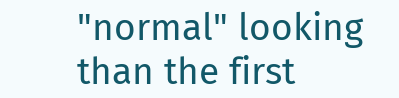"normal" looking than the first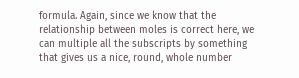formula. Again, since we know that the relationship between moles is correct here, we can multiple all the subscripts by something that gives us a nice, round, whole number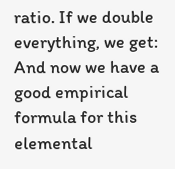ratio. If we double everything, we get:
And now we have a good empirical formula for this elemental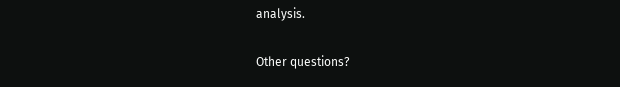analysis.

Other questions?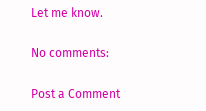Let me know.

No comments:

Post a Comment